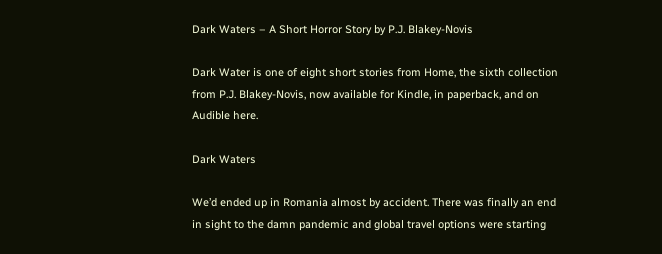Dark Waters – A Short Horror Story by P.J. Blakey-Novis

Dark Water is one of eight short stories from Home, the sixth collection from P.J. Blakey-Novis, now available for Kindle, in paperback, and on Audible here.

Dark Waters

We’d ended up in Romania almost by accident. There was finally an end in sight to the damn pandemic and global travel options were starting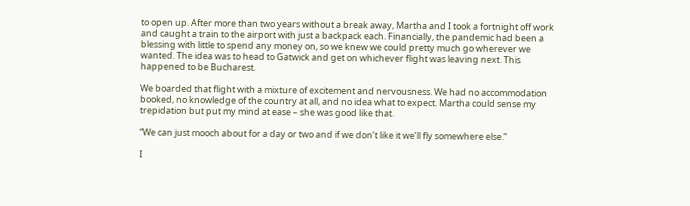to open up. After more than two years without a break away, Martha and I took a fortnight off work and caught a train to the airport with just a backpack each. Financially, the pandemic had been a blessing with little to spend any money on, so we knew we could pretty much go wherever we wanted. The idea was to head to Gatwick and get on whichever flight was leaving next. This happened to be Bucharest.

We boarded that flight with a mixture of excitement and nervousness. We had no accommodation booked, no knowledge of the country at all, and no idea what to expect. Martha could sense my trepidation but put my mind at ease – she was good like that.

“We can just mooch about for a day or two and if we don’t like it we’ll fly somewhere else.”

I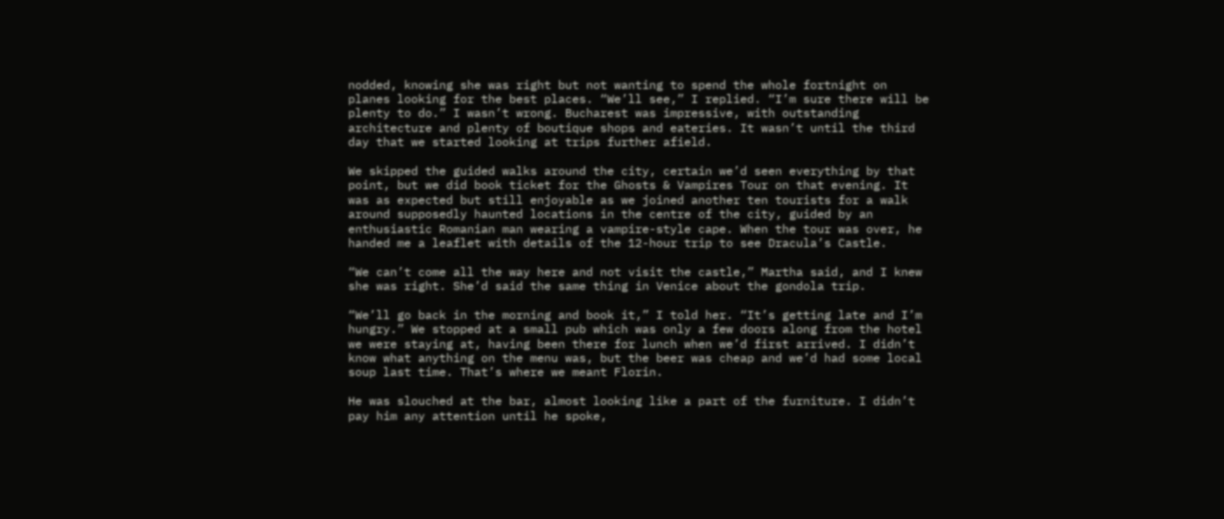nodded, knowing she was right but not wanting to spend the whole fortnight on planes looking for the best places. “We’ll see,” I replied. “I’m sure there will be plenty to do.” I wasn’t wrong. Bucharest was impressive, with outstanding architecture and plenty of boutique shops and eateries. It wasn’t until the third day that we started looking at trips further afield.

We skipped the guided walks around the city, certain we’d seen everything by that point, but we did book ticket for the Ghosts & Vampires Tour on that evening. It was as expected but still enjoyable as we joined another ten tourists for a walk around supposedly haunted locations in the centre of the city, guided by an enthusiastic Romanian man wearing a vampire-style cape. When the tour was over, he handed me a leaflet with details of the 12-hour trip to see Dracula’s Castle.

“We can’t come all the way here and not visit the castle,” Martha said, and I knew she was right. She’d said the same thing in Venice about the gondola trip.

“We’ll go back in the morning and book it,” I told her. “It’s getting late and I’m hungry.” We stopped at a small pub which was only a few doors along from the hotel we were staying at, having been there for lunch when we’d first arrived. I didn’t know what anything on the menu was, but the beer was cheap and we’d had some local soup last time. That’s where we meant Florin.

He was slouched at the bar, almost looking like a part of the furniture. I didn’t pay him any attention until he spoke,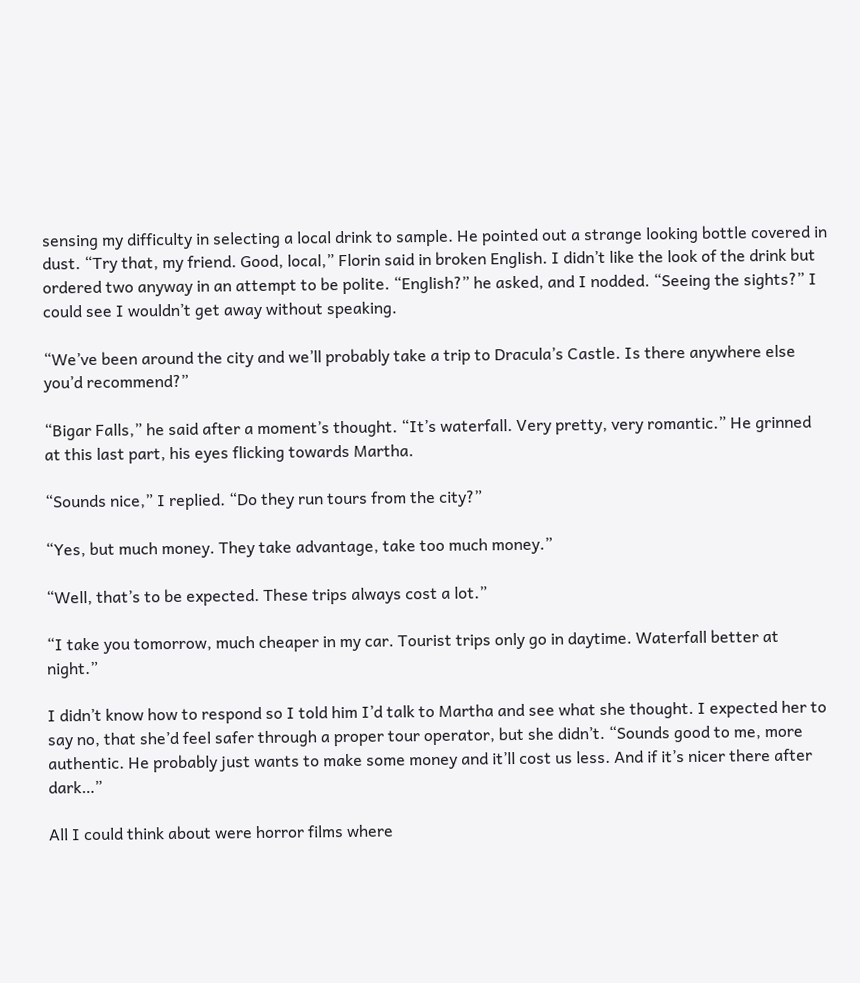sensing my difficulty in selecting a local drink to sample. He pointed out a strange looking bottle covered in dust. “Try that, my friend. Good, local,” Florin said in broken English. I didn’t like the look of the drink but ordered two anyway in an attempt to be polite. “English?” he asked, and I nodded. “Seeing the sights?” I could see I wouldn’t get away without speaking.

“We’ve been around the city and we’ll probably take a trip to Dracula’s Castle. Is there anywhere else you’d recommend?”

“Bigar Falls,” he said after a moment’s thought. “It’s waterfall. Very pretty, very romantic.” He grinned at this last part, his eyes flicking towards Martha.

“Sounds nice,” I replied. “Do they run tours from the city?”

“Yes, but much money. They take advantage, take too much money.”

“Well, that’s to be expected. These trips always cost a lot.”

“I take you tomorrow, much cheaper in my car. Tourist trips only go in daytime. Waterfall better at night.”

I didn’t know how to respond so I told him I’d talk to Martha and see what she thought. I expected her to say no, that she’d feel safer through a proper tour operator, but she didn’t. “Sounds good to me, more authentic. He probably just wants to make some money and it’ll cost us less. And if it’s nicer there after dark…”

All I could think about were horror films where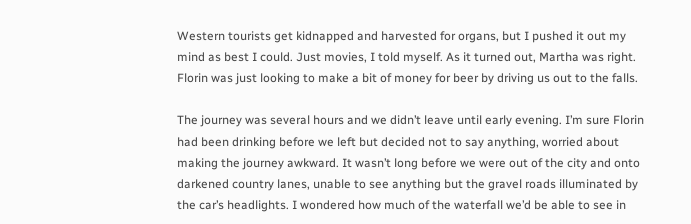Western tourists get kidnapped and harvested for organs, but I pushed it out my mind as best I could. Just movies, I told myself. As it turned out, Martha was right. Florin was just looking to make a bit of money for beer by driving us out to the falls.

The journey was several hours and we didn’t leave until early evening. I’m sure Florin had been drinking before we left but decided not to say anything, worried about making the journey awkward. It wasn’t long before we were out of the city and onto darkened country lanes, unable to see anything but the gravel roads illuminated by the car’s headlights. I wondered how much of the waterfall we’d be able to see in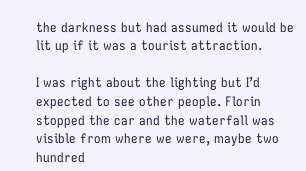the darkness but had assumed it would be lit up if it was a tourist attraction.

I was right about the lighting but I’d expected to see other people. Florin stopped the car and the waterfall was visible from where we were, maybe two hundred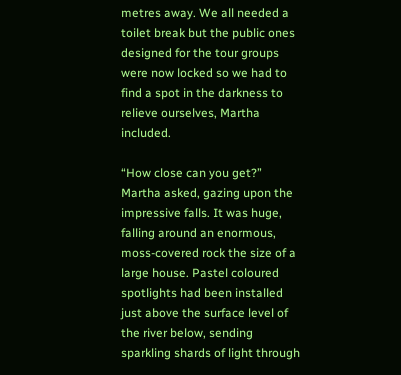metres away. We all needed a toilet break but the public ones designed for the tour groups were now locked so we had to find a spot in the darkness to relieve ourselves, Martha included.

“How close can you get?” Martha asked, gazing upon the impressive falls. It was huge, falling around an enormous, moss-covered rock the size of a large house. Pastel coloured spotlights had been installed just above the surface level of the river below, sending sparkling shards of light through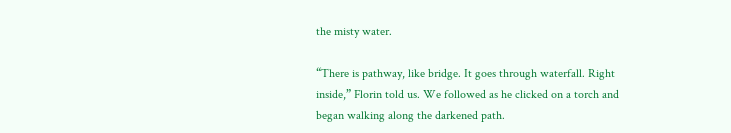the misty water.

“There is pathway, like bridge. It goes through waterfall. Right inside,” Florin told us. We followed as he clicked on a torch and began walking along the darkened path.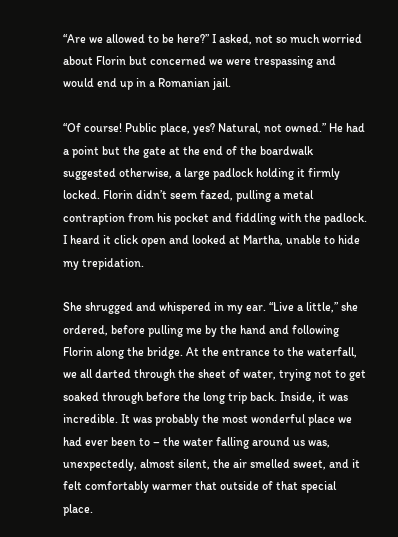“Are we allowed to be here?” I asked, not so much worried about Florin but concerned we were trespassing and would end up in a Romanian jail.

“Of course! Public place, yes? Natural, not owned.” He had a point but the gate at the end of the boardwalk suggested otherwise, a large padlock holding it firmly locked. Florin didn’t seem fazed, pulling a metal contraption from his pocket and fiddling with the padlock. I heard it click open and looked at Martha, unable to hide my trepidation.

She shrugged and whispered in my ear. “Live a little,” she ordered, before pulling me by the hand and following Florin along the bridge. At the entrance to the waterfall, we all darted through the sheet of water, trying not to get soaked through before the long trip back. Inside, it was incredible. It was probably the most wonderful place we had ever been to – the water falling around us was, unexpectedly, almost silent, the air smelled sweet, and it felt comfortably warmer that outside of that special place.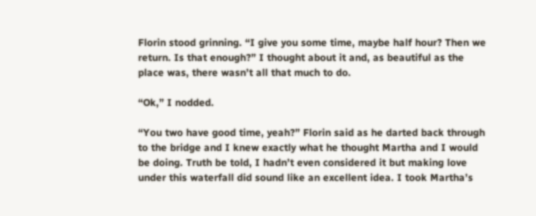Florin stood grinning. “I give you some time, maybe half hour? Then we return. Is that enough?” I thought about it and, as beautiful as the place was, there wasn’t all that much to do.

“Ok,” I nodded.

“You two have good time, yeah?” Florin said as he darted back through to the bridge and I knew exactly what he thought Martha and I would be doing. Truth be told, I hadn’t even considered it but making love under this waterfall did sound like an excellent idea. I took Martha’s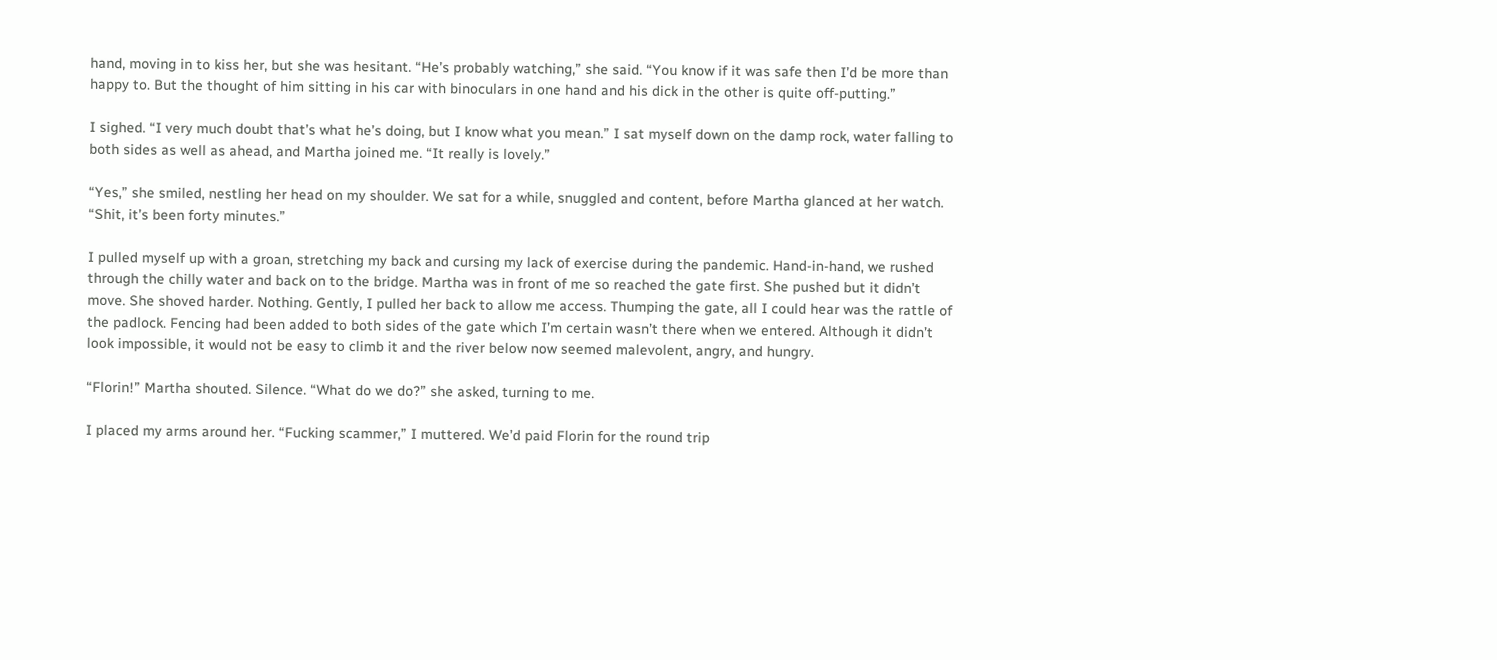hand, moving in to kiss her, but she was hesitant. “He’s probably watching,” she said. “You know if it was safe then I’d be more than happy to. But the thought of him sitting in his car with binoculars in one hand and his dick in the other is quite off-putting.”

I sighed. “I very much doubt that’s what he’s doing, but I know what you mean.” I sat myself down on the damp rock, water falling to both sides as well as ahead, and Martha joined me. “It really is lovely.”

“Yes,” she smiled, nestling her head on my shoulder. We sat for a while, snuggled and content, before Martha glanced at her watch. “Shit, it’s been forty minutes.”

I pulled myself up with a groan, stretching my back and cursing my lack of exercise during the pandemic. Hand-in-hand, we rushed through the chilly water and back on to the bridge. Martha was in front of me so reached the gate first. She pushed but it didn’t move. She shoved harder. Nothing. Gently, I pulled her back to allow me access. Thumping the gate, all I could hear was the rattle of the padlock. Fencing had been added to both sides of the gate which I’m certain wasn’t there when we entered. Although it didn’t look impossible, it would not be easy to climb it and the river below now seemed malevolent, angry, and hungry.

“Florin!” Martha shouted. Silence. “What do we do?” she asked, turning to me.

I placed my arms around her. “Fucking scammer,” I muttered. We’d paid Florin for the round trip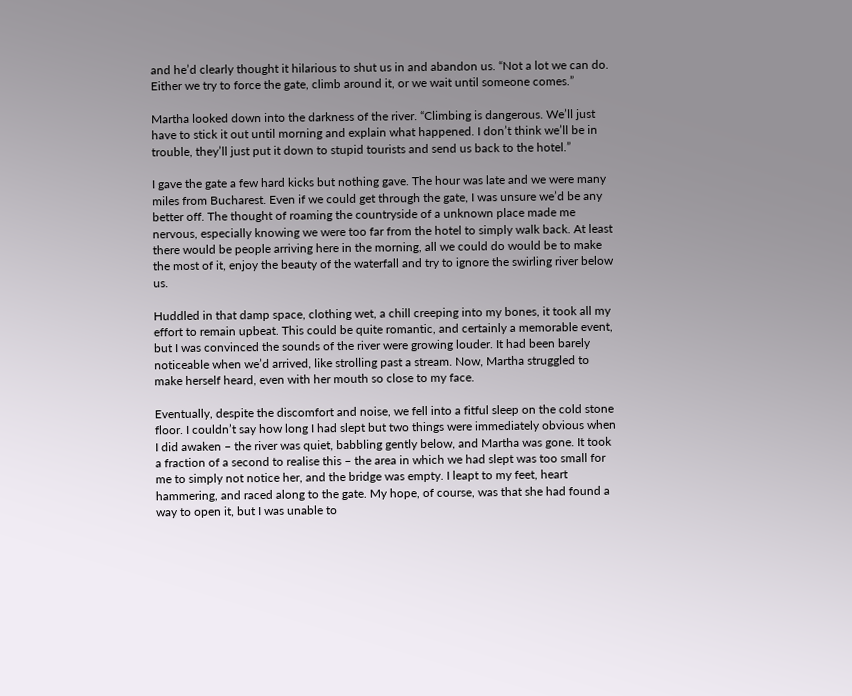and he’d clearly thought it hilarious to shut us in and abandon us. “Not a lot we can do. Either we try to force the gate, climb around it, or we wait until someone comes.”

Martha looked down into the darkness of the river. “Climbing is dangerous. We’ll just have to stick it out until morning and explain what happened. I don’t think we’ll be in trouble, they’ll just put it down to stupid tourists and send us back to the hotel.”

I gave the gate a few hard kicks but nothing gave. The hour was late and we were many miles from Bucharest. Even if we could get through the gate, I was unsure we’d be any better off. The thought of roaming the countryside of a unknown place made me nervous, especially knowing we were too far from the hotel to simply walk back. At least there would be people arriving here in the morning, all we could do would be to make the most of it, enjoy the beauty of the waterfall and try to ignore the swirling river below us.

Huddled in that damp space, clothing wet, a chill creeping into my bones, it took all my effort to remain upbeat. This could be quite romantic, and certainly a memorable event, but I was convinced the sounds of the river were growing louder. It had been barely noticeable when we’d arrived, like strolling past a stream. Now, Martha struggled to make herself heard, even with her mouth so close to my face.

Eventually, despite the discomfort and noise, we fell into a fitful sleep on the cold stone floor. I couldn’t say how long I had slept but two things were immediately obvious when I did awaken – the river was quiet, babbling gently below, and Martha was gone. It took a fraction of a second to realise this – the area in which we had slept was too small for me to simply not notice her, and the bridge was empty. I leapt to my feet, heart hammering, and raced along to the gate. My hope, of course, was that she had found a way to open it, but I was unable to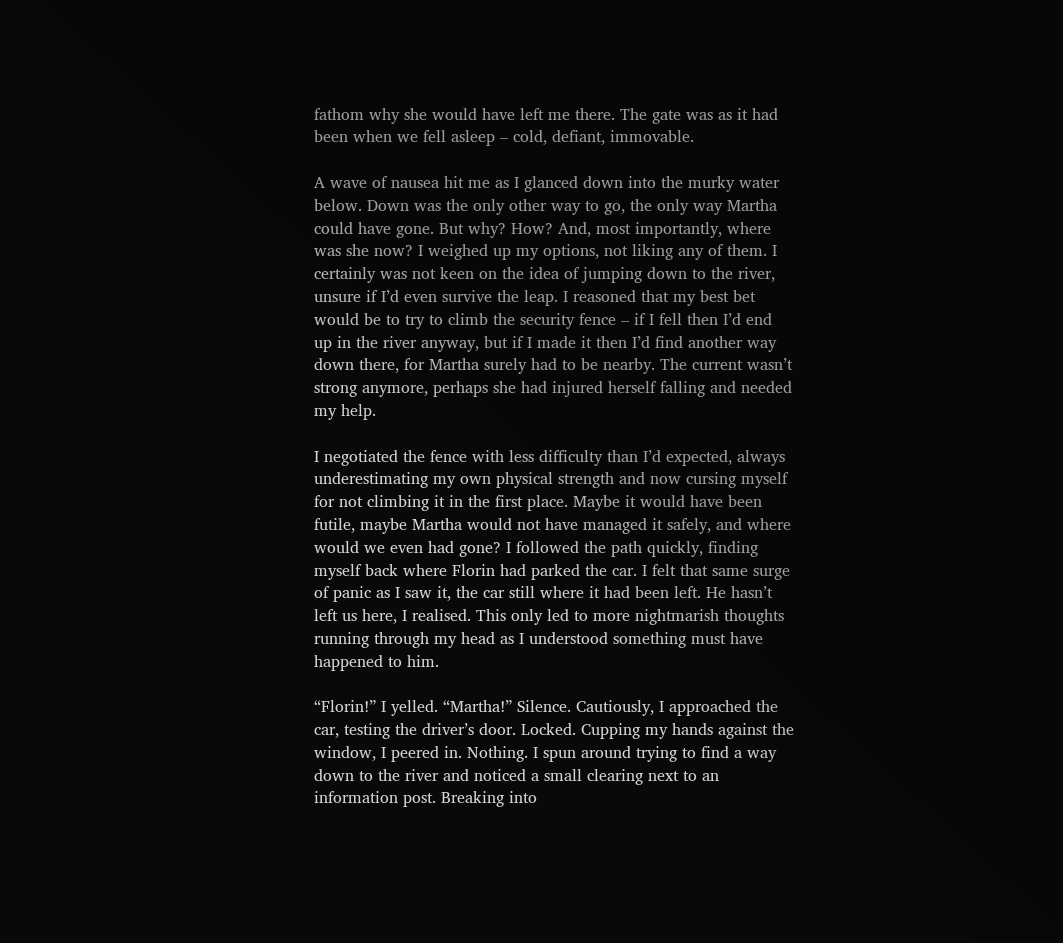fathom why she would have left me there. The gate was as it had been when we fell asleep – cold, defiant, immovable.

A wave of nausea hit me as I glanced down into the murky water below. Down was the only other way to go, the only way Martha could have gone. But why? How? And, most importantly, where was she now? I weighed up my options, not liking any of them. I certainly was not keen on the idea of jumping down to the river, unsure if I’d even survive the leap. I reasoned that my best bet would be to try to climb the security fence – if I fell then I’d end up in the river anyway, but if I made it then I’d find another way down there, for Martha surely had to be nearby. The current wasn’t strong anymore, perhaps she had injured herself falling and needed my help.

I negotiated the fence with less difficulty than I’d expected, always underestimating my own physical strength and now cursing myself for not climbing it in the first place. Maybe it would have been futile, maybe Martha would not have managed it safely, and where would we even had gone? I followed the path quickly, finding myself back where Florin had parked the car. I felt that same surge of panic as I saw it, the car still where it had been left. He hasn’t left us here, I realised. This only led to more nightmarish thoughts running through my head as I understood something must have happened to him.

“Florin!” I yelled. “Martha!” Silence. Cautiously, I approached the car, testing the driver’s door. Locked. Cupping my hands against the window, I peered in. Nothing. I spun around trying to find a way down to the river and noticed a small clearing next to an information post. Breaking into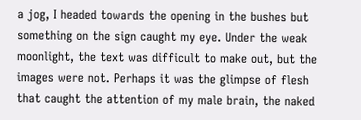a jog, I headed towards the opening in the bushes but something on the sign caught my eye. Under the weak moonlight, the text was difficult to make out, but the images were not. Perhaps it was the glimpse of flesh that caught the attention of my male brain, the naked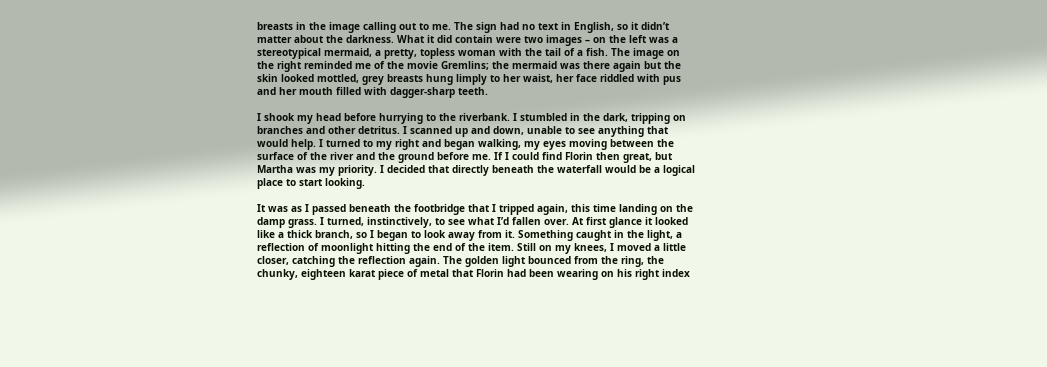breasts in the image calling out to me. The sign had no text in English, so it didn’t matter about the darkness. What it did contain were two images – on the left was a stereotypical mermaid, a pretty, topless woman with the tail of a fish. The image on the right reminded me of the movie Gremlins; the mermaid was there again but the skin looked mottled, grey breasts hung limply to her waist, her face riddled with pus and her mouth filled with dagger-sharp teeth.

I shook my head before hurrying to the riverbank. I stumbled in the dark, tripping on branches and other detritus. I scanned up and down, unable to see anything that would help. I turned to my right and began walking, my eyes moving between the surface of the river and the ground before me. If I could find Florin then great, but Martha was my priority. I decided that directly beneath the waterfall would be a logical place to start looking.

It was as I passed beneath the footbridge that I tripped again, this time landing on the damp grass. I turned, instinctively, to see what I’d fallen over. At first glance it looked like a thick branch, so I began to look away from it. Something caught in the light, a reflection of moonlight hitting the end of the item. Still on my knees, I moved a little closer, catching the reflection again. The golden light bounced from the ring, the chunky, eighteen karat piece of metal that Florin had been wearing on his right index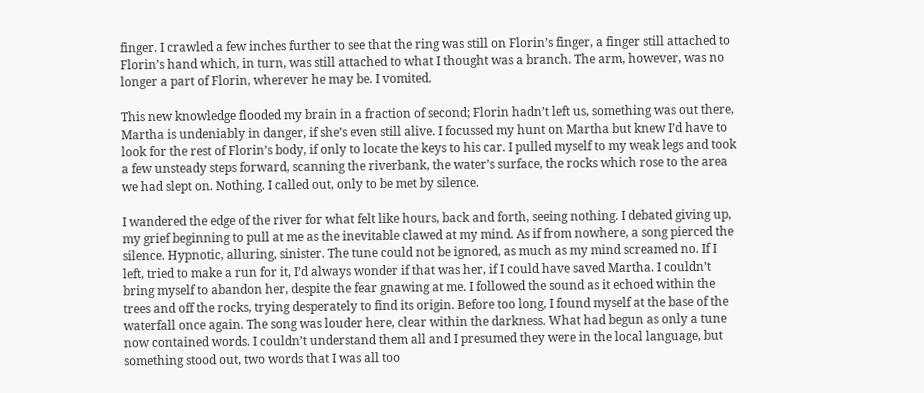finger. I crawled a few inches further to see that the ring was still on Florin’s finger, a finger still attached to Florin’s hand which, in turn, was still attached to what I thought was a branch. The arm, however, was no longer a part of Florin, wherever he may be. I vomited.

This new knowledge flooded my brain in a fraction of second; Florin hadn’t left us, something was out there, Martha is undeniably in danger, if she’s even still alive. I focussed my hunt on Martha but knew I’d have to look for the rest of Florin’s body, if only to locate the keys to his car. I pulled myself to my weak legs and took a few unsteady steps forward, scanning the riverbank, the water’s surface, the rocks which rose to the area we had slept on. Nothing. I called out, only to be met by silence.

I wandered the edge of the river for what felt like hours, back and forth, seeing nothing. I debated giving up, my grief beginning to pull at me as the inevitable clawed at my mind. As if from nowhere, a song pierced the silence. Hypnotic, alluring, sinister. The tune could not be ignored, as much as my mind screamed no. If I left, tried to make a run for it, I’d always wonder if that was her, if I could have saved Martha. I couldn’t bring myself to abandon her, despite the fear gnawing at me. I followed the sound as it echoed within the trees and off the rocks, trying desperately to find its origin. Before too long, I found myself at the base of the waterfall once again. The song was louder here, clear within the darkness. What had begun as only a tune now contained words. I couldn’t understand them all and I presumed they were in the local language, but something stood out, two words that I was all too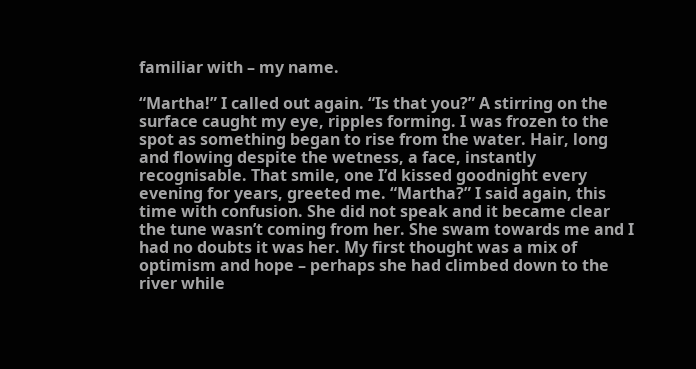familiar with – my name.

“Martha!” I called out again. “Is that you?” A stirring on the surface caught my eye, ripples forming. I was frozen to the spot as something began to rise from the water. Hair, long and flowing despite the wetness, a face, instantly recognisable. That smile, one I’d kissed goodnight every evening for years, greeted me. “Martha?” I said again, this time with confusion. She did not speak and it became clear the tune wasn’t coming from her. She swam towards me and I had no doubts it was her. My first thought was a mix of optimism and hope – perhaps she had climbed down to the river while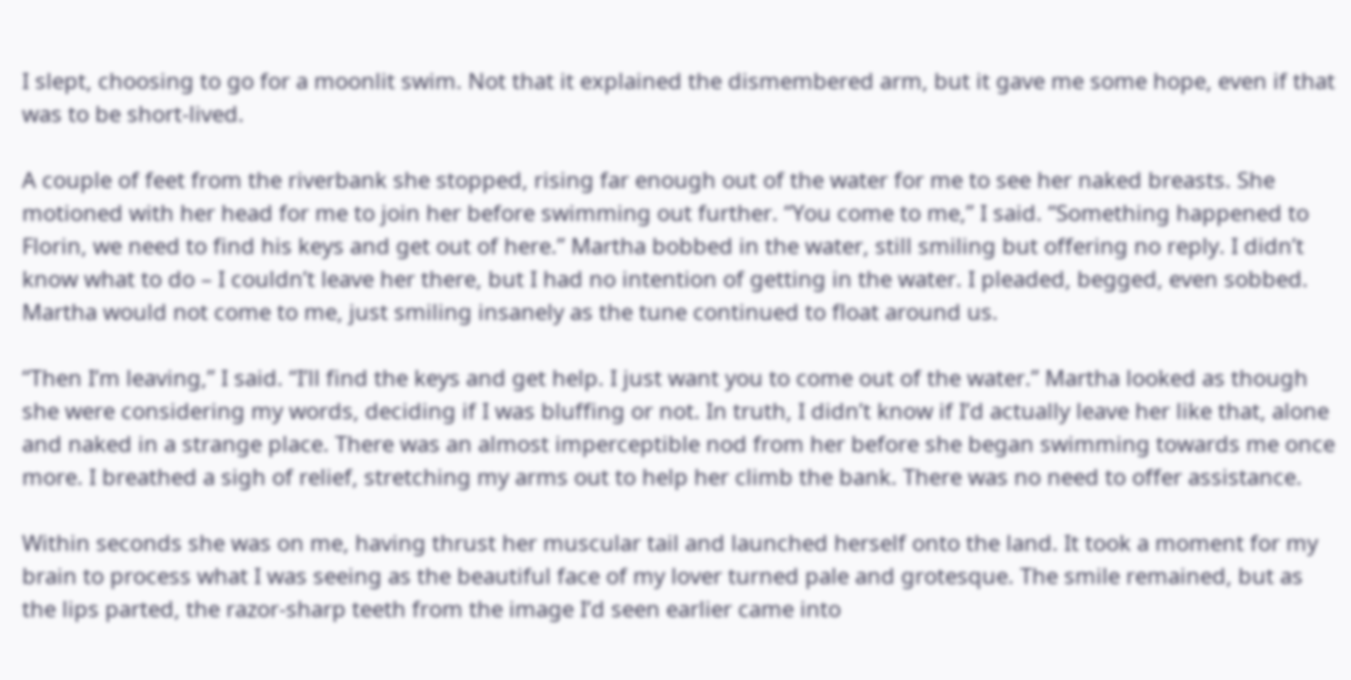I slept, choosing to go for a moonlit swim. Not that it explained the dismembered arm, but it gave me some hope, even if that was to be short-lived.

A couple of feet from the riverbank she stopped, rising far enough out of the water for me to see her naked breasts. She motioned with her head for me to join her before swimming out further. “You come to me,” I said. “Something happened to Florin, we need to find his keys and get out of here.” Martha bobbed in the water, still smiling but offering no reply. I didn’t know what to do – I couldn’t leave her there, but I had no intention of getting in the water. I pleaded, begged, even sobbed. Martha would not come to me, just smiling insanely as the tune continued to float around us.

“Then I’m leaving,” I said. “I’ll find the keys and get help. I just want you to come out of the water.” Martha looked as though she were considering my words, deciding if I was bluffing or not. In truth, I didn’t know if I’d actually leave her like that, alone and naked in a strange place. There was an almost imperceptible nod from her before she began swimming towards me once more. I breathed a sigh of relief, stretching my arms out to help her climb the bank. There was no need to offer assistance.

Within seconds she was on me, having thrust her muscular tail and launched herself onto the land. It took a moment for my brain to process what I was seeing as the beautiful face of my lover turned pale and grotesque. The smile remained, but as the lips parted, the razor-sharp teeth from the image I’d seen earlier came into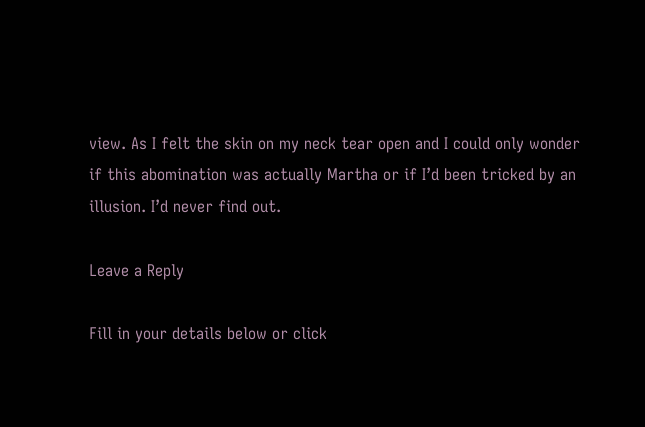view. As I felt the skin on my neck tear open and I could only wonder if this abomination was actually Martha or if I’d been tricked by an illusion. I’d never find out.

Leave a Reply

Fill in your details below or click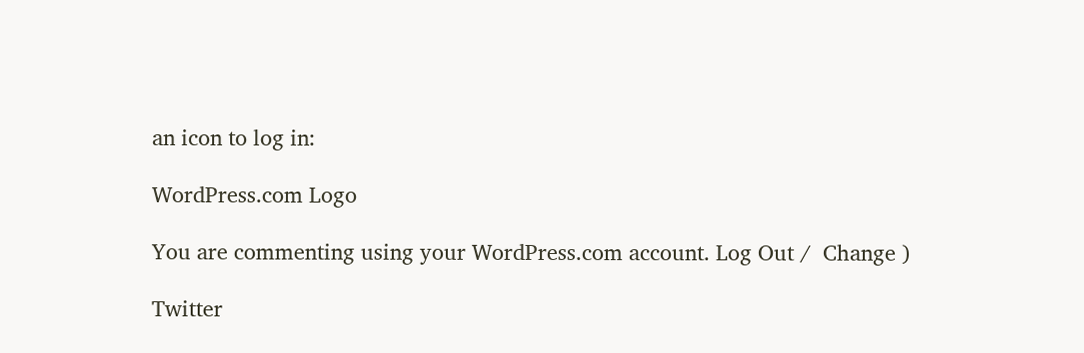an icon to log in:

WordPress.com Logo

You are commenting using your WordPress.com account. Log Out /  Change )

Twitter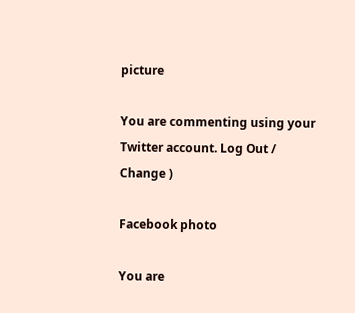picture

You are commenting using your Twitter account. Log Out /  Change )

Facebook photo

You are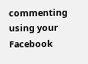commenting using your Facebook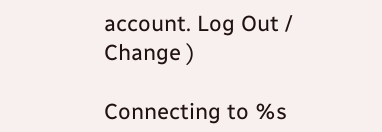account. Log Out /  Change )

Connecting to %s